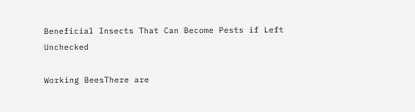Beneficial Insects That Can Become Pests if Left Unchecked

Working BeesThere are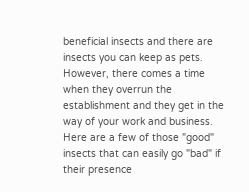beneficial insects and there are insects you can keep as pets. However, there comes a time when they overrun the establishment and they get in the way of your work and business. Here are a few of those "good" insects that can easily go "bad" if their presence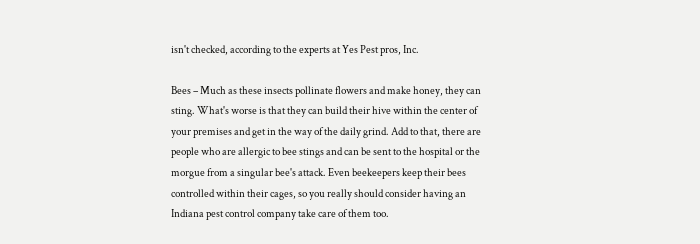isn't checked, according to the experts at Yes Pest pros, Inc.

Bees – Much as these insects pollinate flowers and make honey, they can sting. What's worse is that they can build their hive within the center of your premises and get in the way of the daily grind. Add to that, there are people who are allergic to bee stings and can be sent to the hospital or the morgue from a singular bee's attack. Even beekeepers keep their bees controlled within their cages, so you really should consider having an Indiana pest control company take care of them too.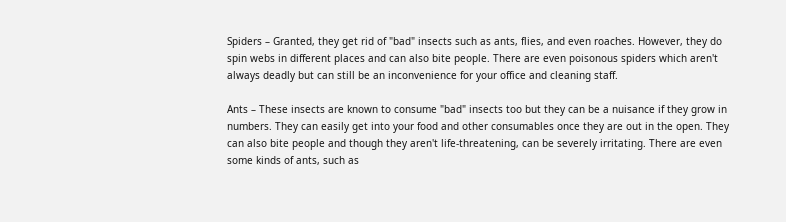Spiders – Granted, they get rid of "bad" insects such as ants, flies, and even roaches. However, they do spin webs in different places and can also bite people. There are even poisonous spiders which aren't always deadly but can still be an inconvenience for your office and cleaning staff.

Ants – These insects are known to consume "bad" insects too but they can be a nuisance if they grow in numbers. They can easily get into your food and other consumables once they are out in the open. They can also bite people and though they aren't life-threatening, can be severely irritating. There are even some kinds of ants, such as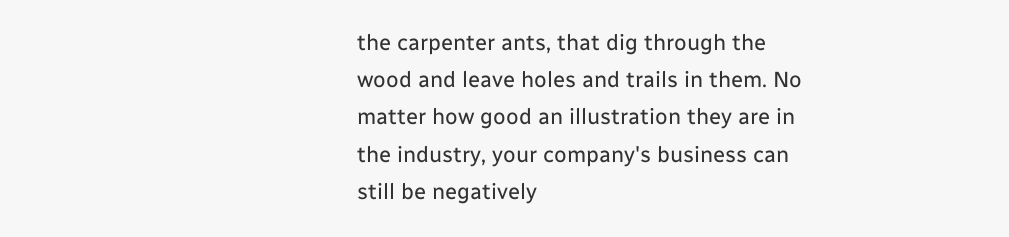the carpenter ants, that dig through the wood and leave holes and trails in them. No matter how good an illustration they are in the industry, your company's business can still be negatively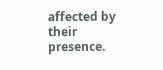affected by their presence.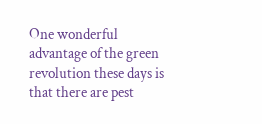One wonderful advantage of the green revolution these days is that there are pest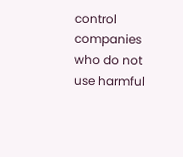control companies who do not use harmful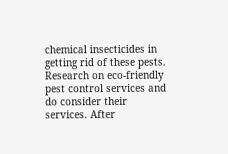chemical insecticides in getting rid of these pests. Research on eco-friendly pest control services and do consider their services. After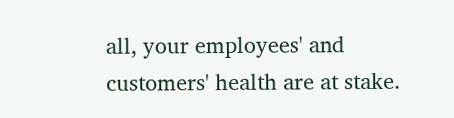all, your employees' and customers' health are at stake.